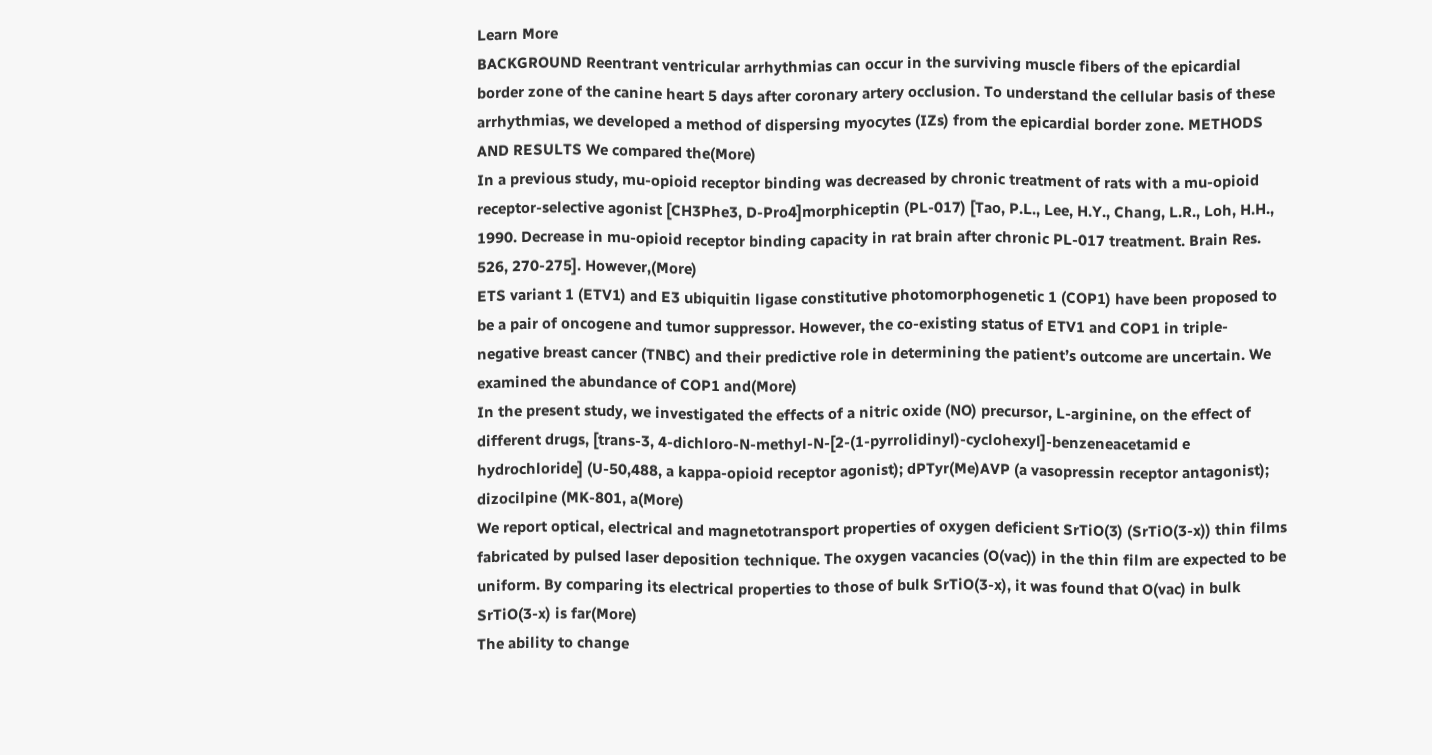Learn More
BACKGROUND Reentrant ventricular arrhythmias can occur in the surviving muscle fibers of the epicardial border zone of the canine heart 5 days after coronary artery occlusion. To understand the cellular basis of these arrhythmias, we developed a method of dispersing myocytes (IZs) from the epicardial border zone. METHODS AND RESULTS We compared the(More)
In a previous study, mu-opioid receptor binding was decreased by chronic treatment of rats with a mu-opioid receptor-selective agonist [CH3Phe3, D-Pro4]morphiceptin (PL-017) [Tao, P.L., Lee, H.Y., Chang, L.R., Loh, H.H., 1990. Decrease in mu-opioid receptor binding capacity in rat brain after chronic PL-017 treatment. Brain Res. 526, 270-275]. However,(More)
ETS variant 1 (ETV1) and E3 ubiquitin ligase constitutive photomorphogenetic 1 (COP1) have been proposed to be a pair of oncogene and tumor suppressor. However, the co-existing status of ETV1 and COP1 in triple-negative breast cancer (TNBC) and their predictive role in determining the patient’s outcome are uncertain. We examined the abundance of COP1 and(More)
In the present study, we investigated the effects of a nitric oxide (NO) precursor, L-arginine, on the effect of different drugs, [trans-3, 4-dichloro-N-methyl-N-[2-(1-pyrrolidinyl)-cyclohexyl]-benzeneacetamid e hydrochloride] (U-50,488, a kappa-opioid receptor agonist); dPTyr(Me)AVP (a vasopressin receptor antagonist); dizocilpine (MK-801, a(More)
We report optical, electrical and magnetotransport properties of oxygen deficient SrTiO(3) (SrTiO(3-x)) thin films fabricated by pulsed laser deposition technique. The oxygen vacancies (O(vac)) in the thin film are expected to be uniform. By comparing its electrical properties to those of bulk SrTiO(3-x), it was found that O(vac) in bulk SrTiO(3-x) is far(More)
The ability to change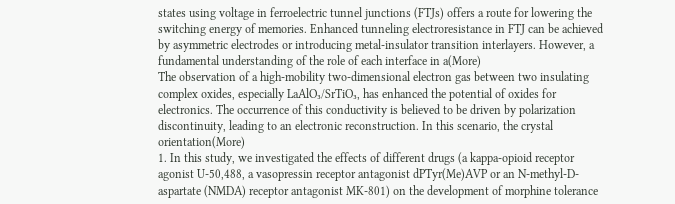states using voltage in ferroelectric tunnel junctions (FTJs) offers a route for lowering the switching energy of memories. Enhanced tunneling electroresistance in FTJ can be achieved by asymmetric electrodes or introducing metal-insulator transition interlayers. However, a fundamental understanding of the role of each interface in a(More)
The observation of a high-mobility two-dimensional electron gas between two insulating complex oxides, especially LaAlO₃/SrTiO₃, has enhanced the potential of oxides for electronics. The occurrence of this conductivity is believed to be driven by polarization discontinuity, leading to an electronic reconstruction. In this scenario, the crystal orientation(More)
1. In this study, we investigated the effects of different drugs (a kappa-opioid receptor agonist U-50,488, a vasopressin receptor antagonist dPTyr(Me)AVP or an N-methyl-D-aspartate (NMDA) receptor antagonist MK-801) on the development of morphine tolerance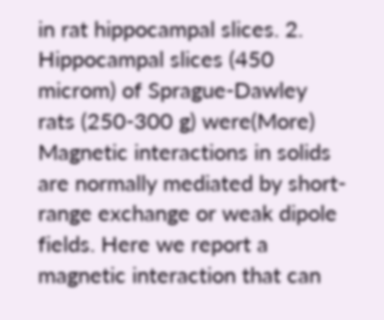in rat hippocampal slices. 2. Hippocampal slices (450 microm) of Sprague-Dawley rats (250-300 g) were(More)
Magnetic interactions in solids are normally mediated by short-range exchange or weak dipole fields. Here we report a magnetic interaction that can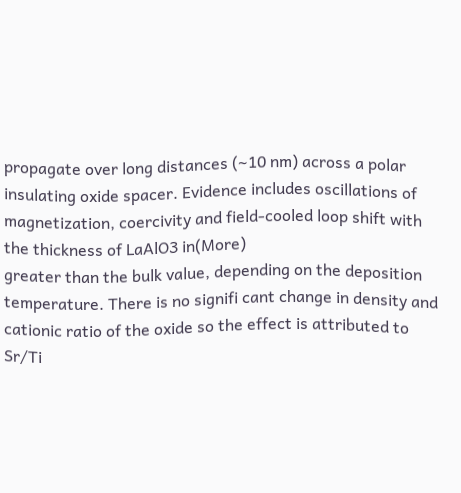propagate over long distances (∼10 nm) across a polar insulating oxide spacer. Evidence includes oscillations of magnetization, coercivity and field-cooled loop shift with the thickness of LaAlO3 in(More)
greater than the bulk value, depending on the deposition temperature. There is no signifi cant change in density and cationic ratio of the oxide so the effect is attributed to Sr/Ti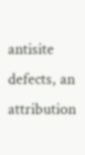antisite defects, an attribution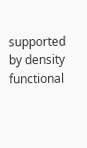supported by density functional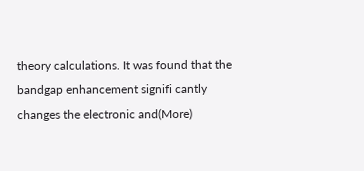theory calculations. It was found that the bandgap enhancement signifi cantly changes the electronic and(More)